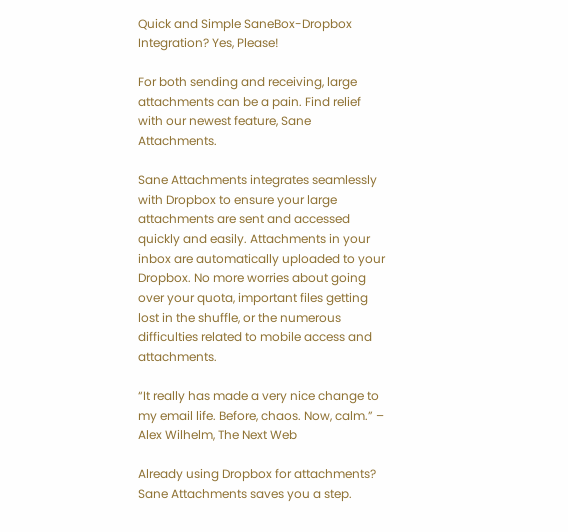Quick and Simple SaneBox-Dropbox Integration? Yes, Please!

For both sending and receiving, large attachments can be a pain. Find relief with our newest feature, Sane Attachments.

Sane Attachments integrates seamlessly with Dropbox to ensure your large attachments are sent and accessed quickly and easily. Attachments in your inbox are automatically uploaded to your Dropbox. No more worries about going over your quota, important files getting lost in the shuffle, or the numerous difficulties related to mobile access and attachments.

“It really has made a very nice change to my email life. Before, chaos. Now, calm.” – Alex Wilhelm, The Next Web

Already using Dropbox for attachments? Sane Attachments saves you a step.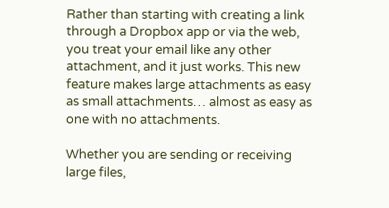Rather than starting with creating a link through a Dropbox app or via the web, you treat your email like any other attachment, and it just works. This new feature makes large attachments as easy as small attachments… almost as easy as one with no attachments.

Whether you are sending or receiving large files,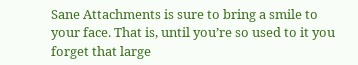Sane Attachments is sure to bring a smile to your face. That is, until you’re so used to it you forget that large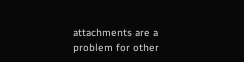attachments are a problem for other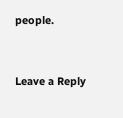people.


Leave a Reply